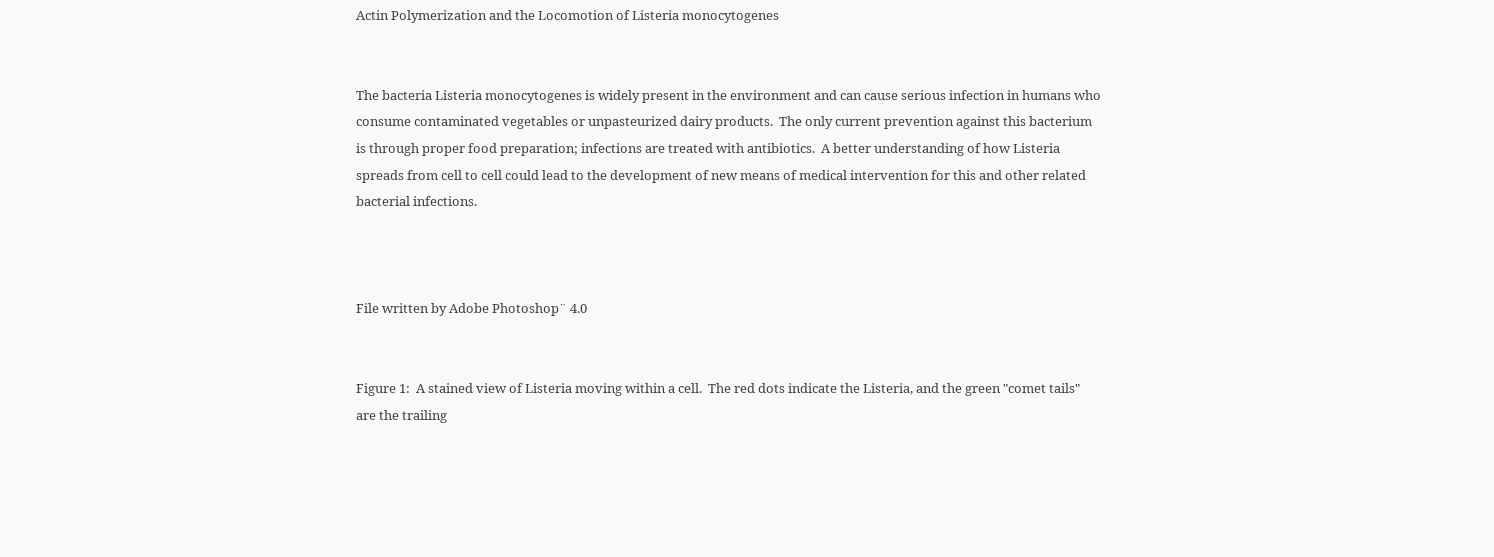Actin Polymerization and the Locomotion of Listeria monocytogenes


The bacteria Listeria monocytogenes is widely present in the environment and can cause serious infection in humans who consume contaminated vegetables or unpasteurized dairy products.  The only current prevention against this bacterium is through proper food preparation; infections are treated with antibiotics.  A better understanding of how Listeria spreads from cell to cell could lead to the development of new means of medical intervention for this and other related bacterial infections.



File written by Adobe Photoshop¨ 4.0


Figure 1:  A stained view of Listeria moving within a cell.  The red dots indicate the Listeria, and the green "comet tails" are the trailing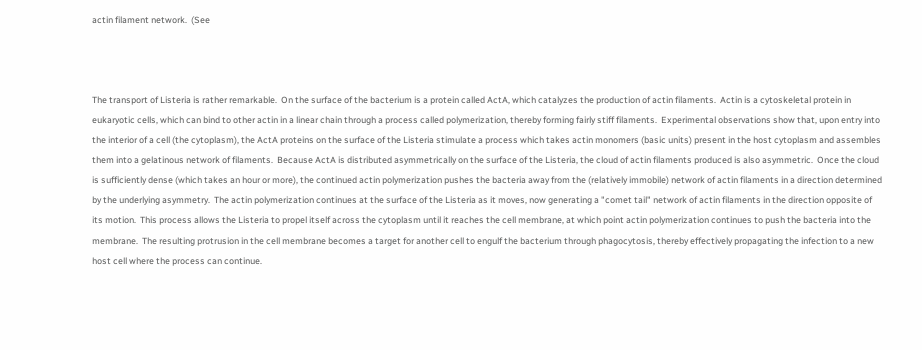actin filament network.  (See



The transport of Listeria is rather remarkable.  On the surface of the bacterium is a protein called ActA, which catalyzes the production of actin filaments.  Actin is a cytoskeletal protein in eukaryotic cells, which can bind to other actin in a linear chain through a process called polymerization, thereby forming fairly stiff filaments.  Experimental observations show that, upon entry into the interior of a cell (the cytoplasm), the ActA proteins on the surface of the Listeria stimulate a process which takes actin monomers (basic units) present in the host cytoplasm and assembles them into a gelatinous network of filaments.  Because ActA is distributed asymmetrically on the surface of the Listeria, the cloud of actin filaments produced is also asymmetric.  Once the cloud is sufficiently dense (which takes an hour or more), the continued actin polymerization pushes the bacteria away from the (relatively immobile) network of actin filaments in a direction determined by the underlying asymmetry.  The actin polymerization continues at the surface of the Listeria as it moves, now generating a "comet tail" network of actin filaments in the direction opposite of its motion.  This process allows the Listeria to propel itself across the cytoplasm until it reaches the cell membrane, at which point actin polymerization continues to push the bacteria into the membrane.  The resulting protrusion in the cell membrane becomes a target for another cell to engulf the bacterium through phagocytosis, thereby effectively propagating the infection to a new host cell where the process can continue.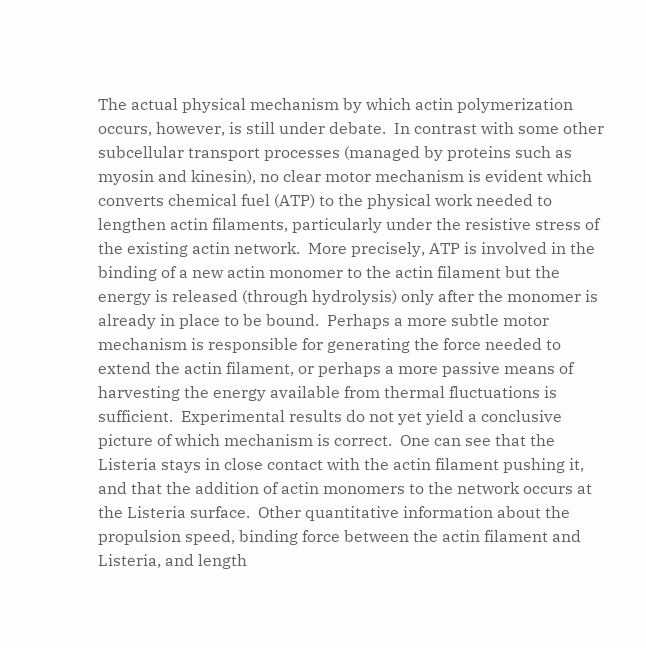The actual physical mechanism by which actin polymerization occurs, however, is still under debate.  In contrast with some other subcellular transport processes (managed by proteins such as myosin and kinesin), no clear motor mechanism is evident which converts chemical fuel (ATP) to the physical work needed to lengthen actin filaments, particularly under the resistive stress of the existing actin network.  More precisely, ATP is involved in the binding of a new actin monomer to the actin filament but the energy is released (through hydrolysis) only after the monomer is already in place to be bound.  Perhaps a more subtle motor mechanism is responsible for generating the force needed to extend the actin filament, or perhaps a more passive means of harvesting the energy available from thermal fluctuations is sufficient.  Experimental results do not yet yield a conclusive picture of which mechanism is correct.  One can see that the Listeria stays in close contact with the actin filament pushing it, and that the addition of actin monomers to the network occurs at the Listeria surface.  Other quantitative information about the propulsion speed, binding force between the actin filament and Listeria, and length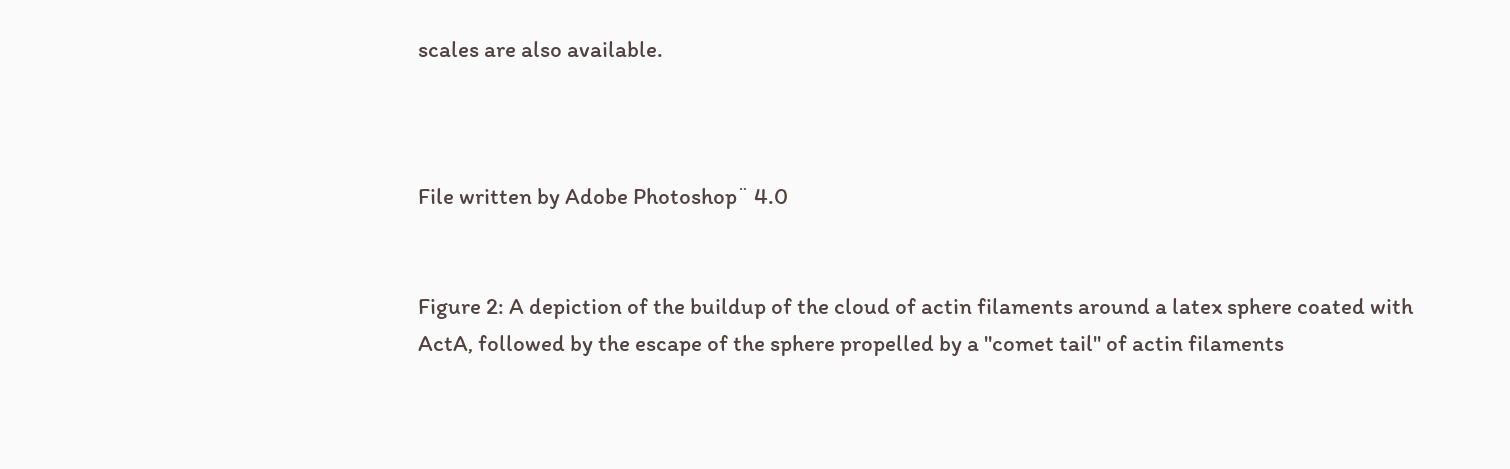scales are also available.



File written by Adobe Photoshop¨ 4.0


Figure 2: A depiction of the buildup of the cloud of actin filaments around a latex sphere coated with ActA, followed by the escape of the sphere propelled by a "comet tail" of actin filaments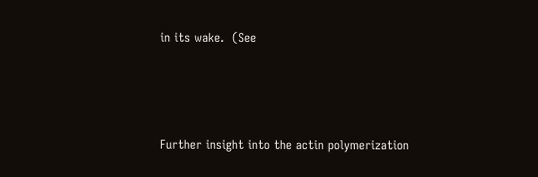in its wake.  (See



Further insight into the actin polymerization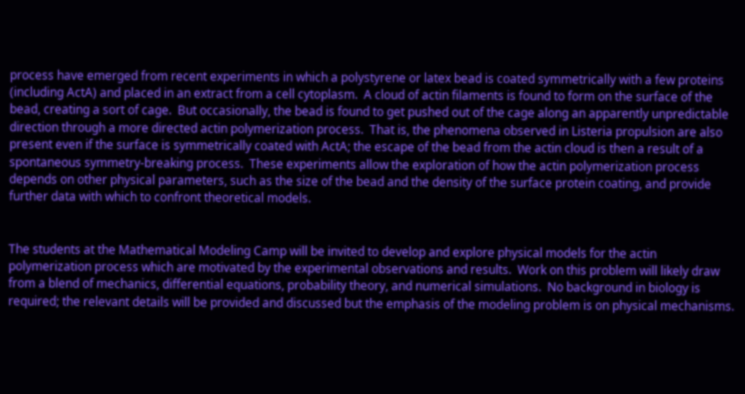process have emerged from recent experiments in which a polystyrene or latex bead is coated symmetrically with a few proteins (including ActA) and placed in an extract from a cell cytoplasm.  A cloud of actin filaments is found to form on the surface of the bead, creating a sort of cage.  But occasionally, the bead is found to get pushed out of the cage along an apparently unpredictable direction through a more directed actin polymerization process.  That is, the phenomena observed in Listeria propulsion are also present even if the surface is symmetrically coated with ActA; the escape of the bead from the actin cloud is then a result of a spontaneous symmetry-breaking process.  These experiments allow the exploration of how the actin polymerization process depends on other physical parameters, such as the size of the bead and the density of the surface protein coating, and provide further data with which to confront theoretical models.


The students at the Mathematical Modeling Camp will be invited to develop and explore physical models for the actin polymerization process which are motivated by the experimental observations and results.  Work on this problem will likely draw from a blend of mechanics, differential equations, probability theory, and numerical simulations.  No background in biology is required; the relevant details will be provided and discussed but the emphasis of the modeling problem is on physical mechanisms.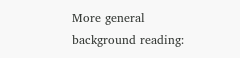More general background reading: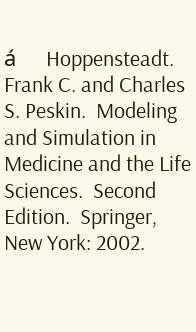á      Hoppensteadt. Frank C. and Charles S. Peskin.  Modeling and Simulation in Medicine and the Life Sciences.  Second Edition.  Springer, New York: 2002.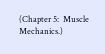(Chapter 5:  Muscle Mechanics.)